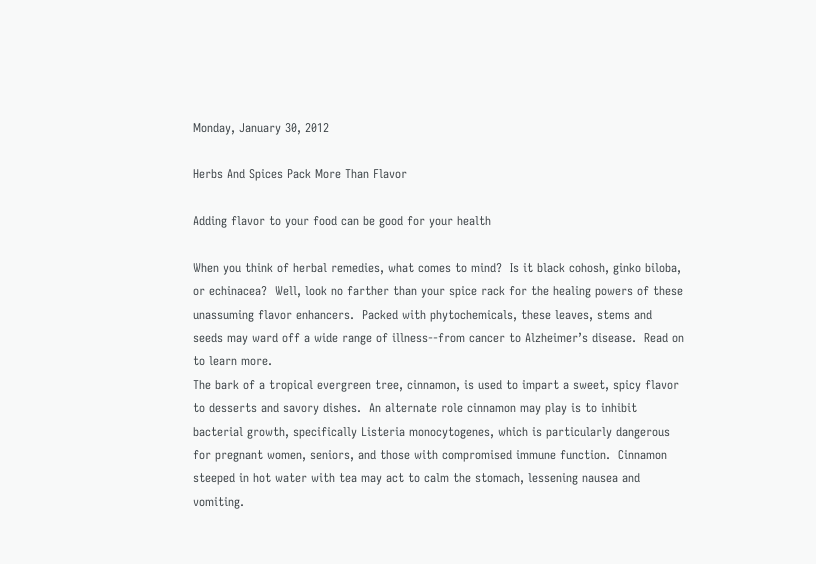Monday, January 30, 2012

Herbs And Spices Pack More Than Flavor

Adding flavor to your food can be good for your health

When you think of herbal remedies, what comes to mind?  Is it black cohosh, ginko biloba, or echinacea?  Well, look no farther than your spice rack for the healing powers of these unassuming flavor enhancers.  Packed with phytochemicals, these leaves, stems and seeds may ward off a wide range of illness--from cancer to Alzheimer’s disease.  Read on to learn more.
The bark of a tropical evergreen tree, cinnamon, is used to impart a sweet, spicy flavor to desserts and savory dishes.  An alternate role cinnamon may play is to inhibit bacterial growth, specifically Listeria monocytogenes, which is particularly dangerous for pregnant women, seniors, and those with compromised immune function.  Cinnamon steeped in hot water with tea may act to calm the stomach, lessening nausea and vomiting.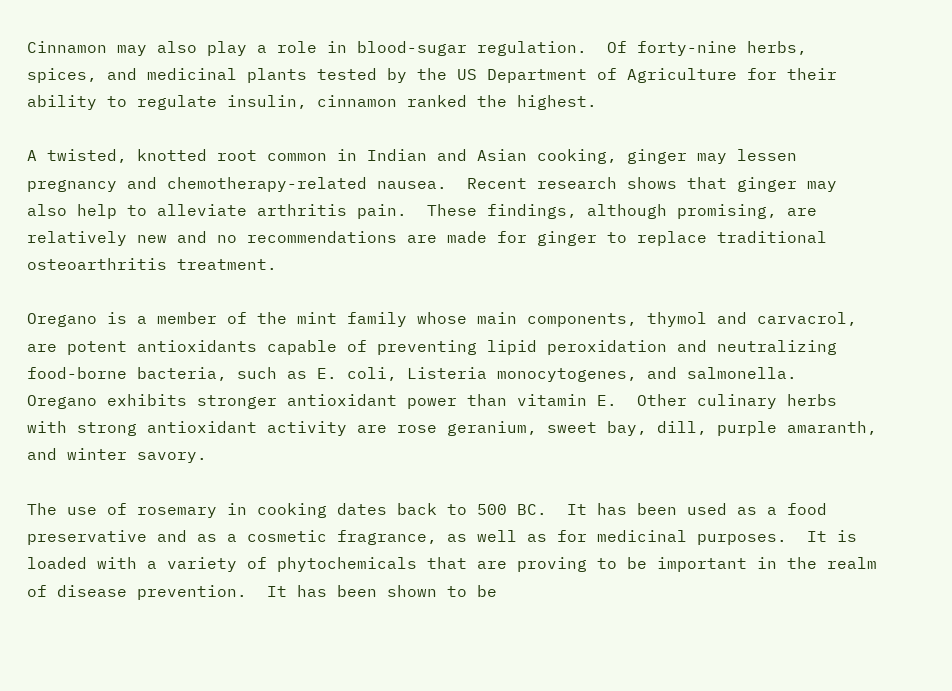Cinnamon may also play a role in blood-sugar regulation.  Of forty-nine herbs, spices, and medicinal plants tested by the US Department of Agriculture for their ability to regulate insulin, cinnamon ranked the highest.

A twisted, knotted root common in Indian and Asian cooking, ginger may lessen pregnancy and chemotherapy-related nausea.  Recent research shows that ginger may also help to alleviate arthritis pain.  These findings, although promising, are relatively new and no recommendations are made for ginger to replace traditional osteoarthritis treatment.

Oregano is a member of the mint family whose main components, thymol and carvacrol, are potent antioxidants capable of preventing lipid peroxidation and neutralizing food-borne bacteria, such as E. coli, Listeria monocytogenes, and salmonella.  Oregano exhibits stronger antioxidant power than vitamin E.  Other culinary herbs with strong antioxidant activity are rose geranium, sweet bay, dill, purple amaranth, and winter savory.

The use of rosemary in cooking dates back to 500 BC.  It has been used as a food preservative and as a cosmetic fragrance, as well as for medicinal purposes.  It is loaded with a variety of phytochemicals that are proving to be important in the realm of disease prevention.  It has been shown to be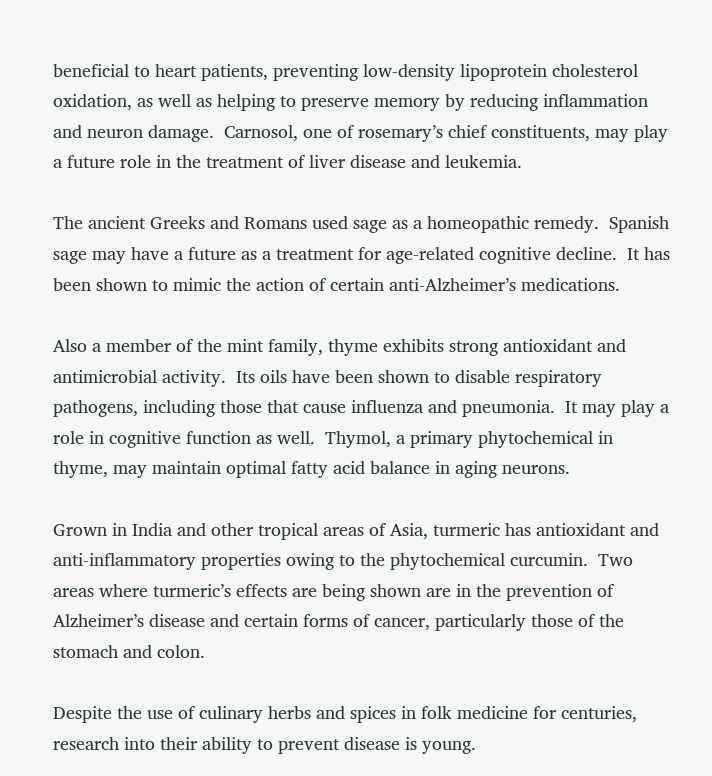beneficial to heart patients, preventing low-density lipoprotein cholesterol oxidation, as well as helping to preserve memory by reducing inflammation and neuron damage.  Carnosol, one of rosemary’s chief constituents, may play a future role in the treatment of liver disease and leukemia.

The ancient Greeks and Romans used sage as a homeopathic remedy.  Spanish sage may have a future as a treatment for age-related cognitive decline.  It has been shown to mimic the action of certain anti-Alzheimer’s medications.

Also a member of the mint family, thyme exhibits strong antioxidant and antimicrobial activity.  Its oils have been shown to disable respiratory pathogens, including those that cause influenza and pneumonia.  It may play a role in cognitive function as well.  Thymol, a primary phytochemical in thyme, may maintain optimal fatty acid balance in aging neurons.

Grown in India and other tropical areas of Asia, turmeric has antioxidant and anti-inflammatory properties owing to the phytochemical curcumin.  Two areas where turmeric’s effects are being shown are in the prevention of Alzheimer’s disease and certain forms of cancer, particularly those of the stomach and colon.

Despite the use of culinary herbs and spices in folk medicine for centuries, research into their ability to prevent disease is young.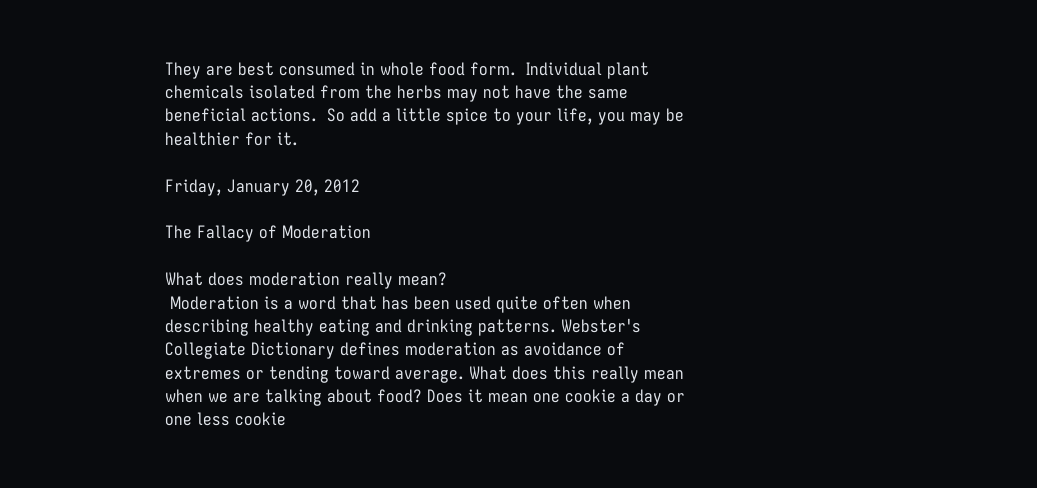They are best consumed in whole food form.  Individual plant chemicals isolated from the herbs may not have the same beneficial actions.  So add a little spice to your life, you may be healthier for it.

Friday, January 20, 2012

The Fallacy of Moderation

What does moderation really mean?
 Moderation is a word that has been used quite often when describing healthy eating and drinking patterns. Webster's Collegiate Dictionary defines moderation as avoidance of extremes or tending toward average. What does this really mean when we are talking about food? Does it mean one cookie a day or one less cookie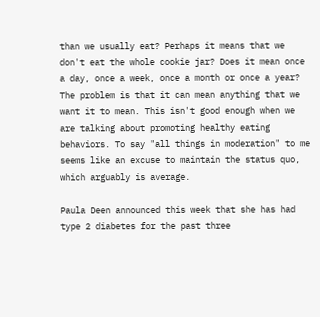than we usually eat? Perhaps it means that we don't eat the whole cookie jar? Does it mean once a day, once a week, once a month or once a year? The problem is that it can mean anything that we want it to mean. This isn't good enough when we are talking about promoting healthy eating behaviors. To say "all things in moderation" to me seems like an excuse to maintain the status quo, which arguably is average.

Paula Deen announced this week that she has had type 2 diabetes for the past three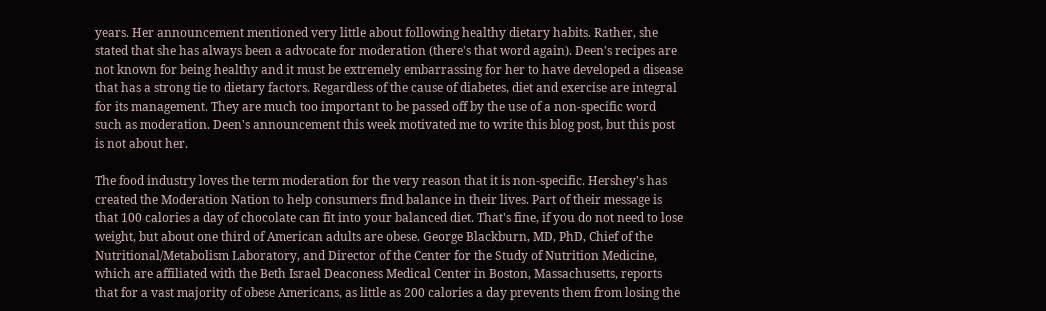years. Her announcement mentioned very little about following healthy dietary habits. Rather, she stated that she has always been a advocate for moderation (there's that word again). Deen's recipes are not known for being healthy and it must be extremely embarrassing for her to have developed a disease that has a strong tie to dietary factors. Regardless of the cause of diabetes, diet and exercise are integral for its management. They are much too important to be passed off by the use of a non-specific word such as moderation. Deen's announcement this week motivated me to write this blog post, but this post is not about her.

The food industry loves the term moderation for the very reason that it is non-specific. Hershey's has created the Moderation Nation to help consumers find balance in their lives. Part of their message is that 100 calories a day of chocolate can fit into your balanced diet. That's fine, if you do not need to lose weight, but about one third of American adults are obese. George Blackburn, MD, PhD, Chief of the Nutritional/Metabolism Laboratory, and Director of the Center for the Study of Nutrition Medicine, which are affiliated with the Beth Israel Deaconess Medical Center in Boston, Massachusetts, reports that for a vast majority of obese Americans, as little as 200 calories a day prevents them from losing the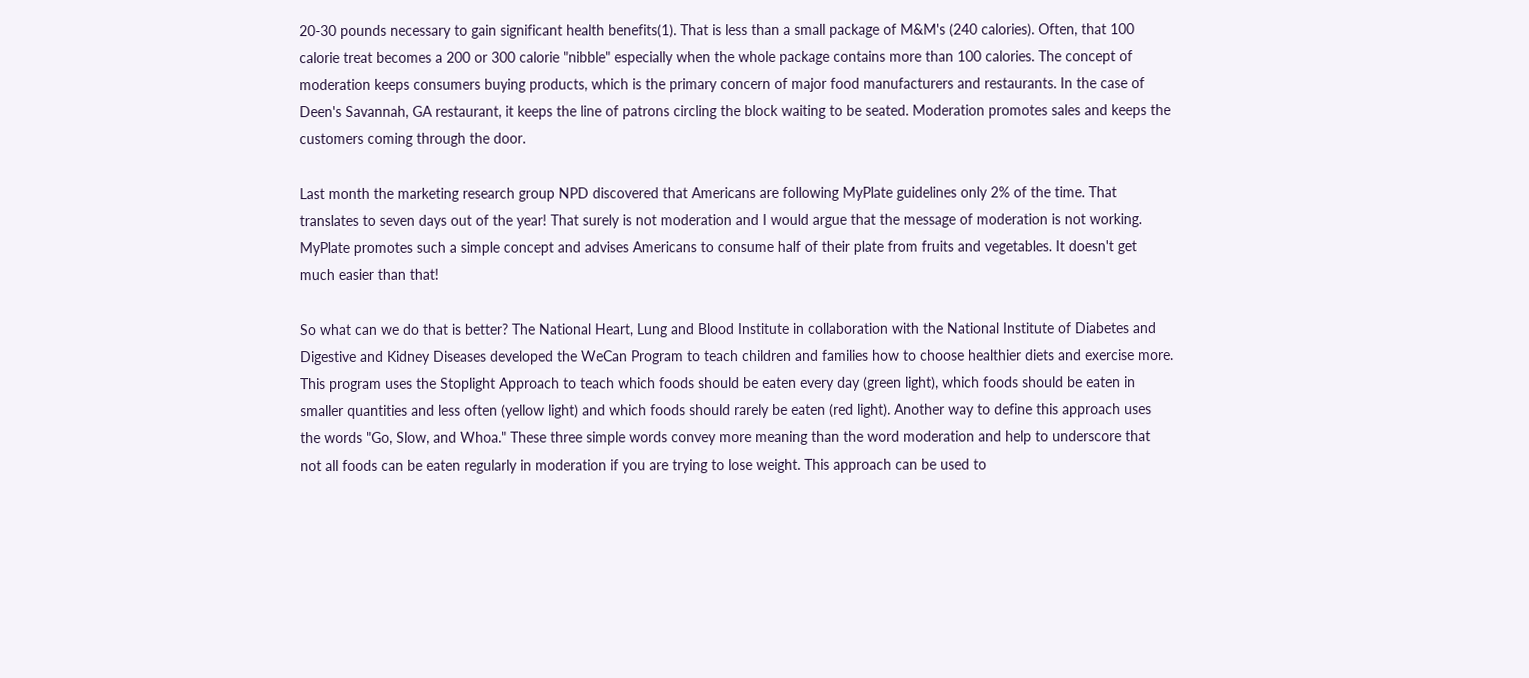20-30 pounds necessary to gain significant health benefits(1). That is less than a small package of M&M's (240 calories). Often, that 100 calorie treat becomes a 200 or 300 calorie "nibble" especially when the whole package contains more than 100 calories. The concept of moderation keeps consumers buying products, which is the primary concern of major food manufacturers and restaurants. In the case of Deen's Savannah, GA restaurant, it keeps the line of patrons circling the block waiting to be seated. Moderation promotes sales and keeps the customers coming through the door.

Last month the marketing research group NPD discovered that Americans are following MyPlate guidelines only 2% of the time. That translates to seven days out of the year! That surely is not moderation and I would argue that the message of moderation is not working. MyPlate promotes such a simple concept and advises Americans to consume half of their plate from fruits and vegetables. It doesn't get much easier than that!

So what can we do that is better? The National Heart, Lung and Blood Institute in collaboration with the National Institute of Diabetes and Digestive and Kidney Diseases developed the WeCan Program to teach children and families how to choose healthier diets and exercise more. This program uses the Stoplight Approach to teach which foods should be eaten every day (green light), which foods should be eaten in smaller quantities and less often (yellow light) and which foods should rarely be eaten (red light). Another way to define this approach uses the words "Go, Slow, and Whoa." These three simple words convey more meaning than the word moderation and help to underscore that not all foods can be eaten regularly in moderation if you are trying to lose weight. This approach can be used to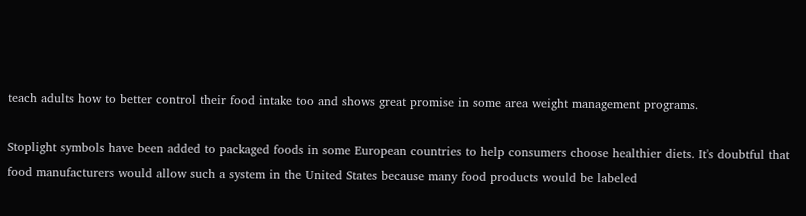teach adults how to better control their food intake too and shows great promise in some area weight management programs.

Stoplight symbols have been added to packaged foods in some European countries to help consumers choose healthier diets. It's doubtful that food manufacturers would allow such a system in the United States because many food products would be labeled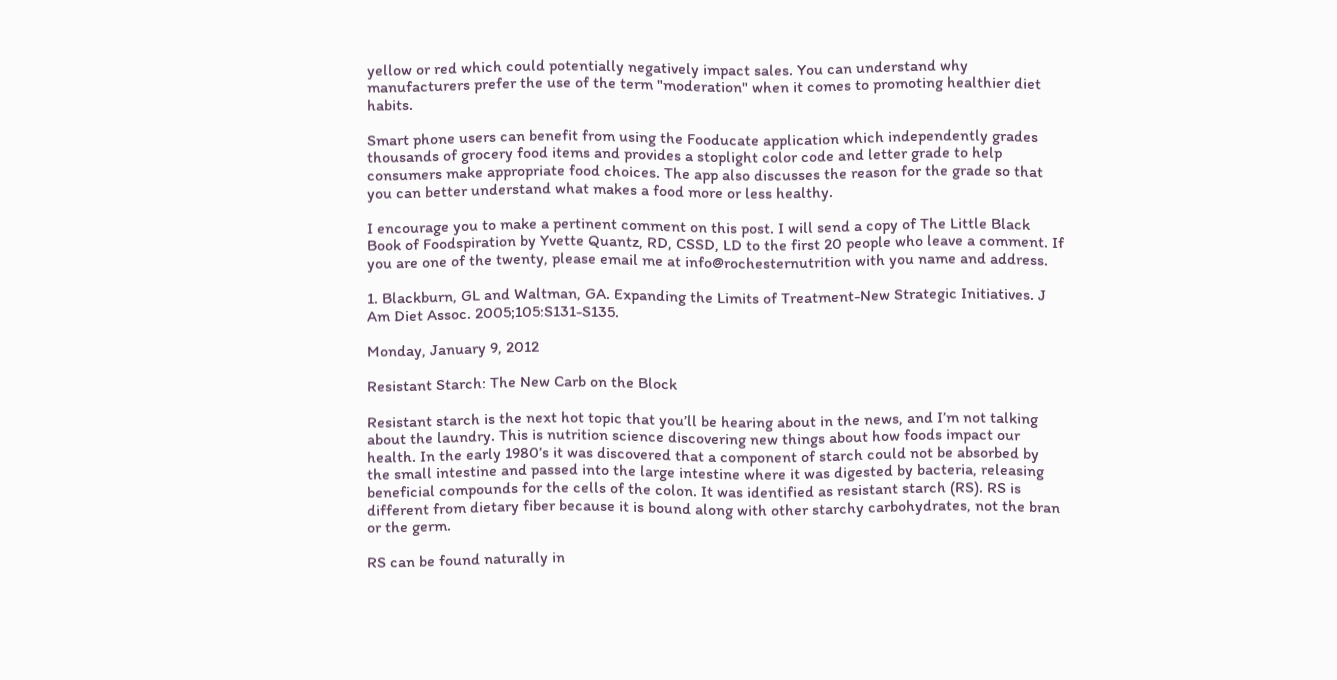yellow or red which could potentially negatively impact sales. You can understand why manufacturers prefer the use of the term "moderation" when it comes to promoting healthier diet habits.

Smart phone users can benefit from using the Fooducate application which independently grades thousands of grocery food items and provides a stoplight color code and letter grade to help consumers make appropriate food choices. The app also discusses the reason for the grade so that you can better understand what makes a food more or less healthy.

I encourage you to make a pertinent comment on this post. I will send a copy of The Little Black Book of Foodspiration by Yvette Quantz, RD, CSSD, LD to the first 20 people who leave a comment. If you are one of the twenty, please email me at info@rochesternutrition with you name and address.

1. Blackburn, GL and Waltman, GA. Expanding the Limits of Treatment-New Strategic Initiatives. J Am Diet Assoc. 2005;105:S131-S135.

Monday, January 9, 2012

Resistant Starch: The New Carb on the Block

Resistant starch is the next hot topic that you’ll be hearing about in the news, and I’m not talking about the laundry. This is nutrition science discovering new things about how foods impact our health. In the early 1980’s it was discovered that a component of starch could not be absorbed by the small intestine and passed into the large intestine where it was digested by bacteria, releasing beneficial compounds for the cells of the colon. It was identified as resistant starch (RS). RS is different from dietary fiber because it is bound along with other starchy carbohydrates, not the bran or the germ.

RS can be found naturally in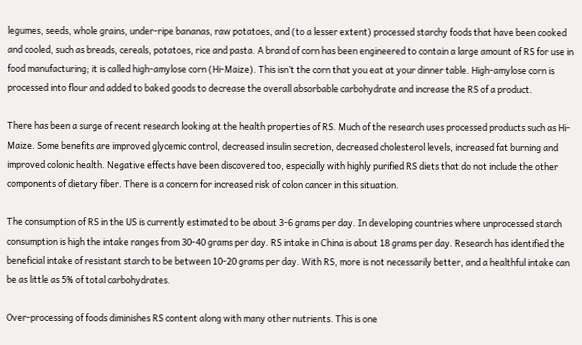legumes, seeds, whole grains, under-ripe bananas, raw potatoes, and (to a lesser extent) processed starchy foods that have been cooked and cooled, such as breads, cereals, potatoes, rice and pasta. A brand of corn has been engineered to contain a large amount of RS for use in food manufacturing; it is called high-amylose corn (Hi-Maize). This isn’t the corn that you eat at your dinner table. High-amylose corn is processed into flour and added to baked goods to decrease the overall absorbable carbohydrate and increase the RS of a product.

There has been a surge of recent research looking at the health properties of RS. Much of the research uses processed products such as Hi-Maize. Some benefits are improved glycemic control, decreased insulin secretion, decreased cholesterol levels, increased fat burning and improved colonic health. Negative effects have been discovered too, especially with highly purified RS diets that do not include the other components of dietary fiber. There is a concern for increased risk of colon cancer in this situation.

The consumption of RS in the US is currently estimated to be about 3-6 grams per day. In developing countries where unprocessed starch consumption is high the intake ranges from 30-40 grams per day. RS intake in China is about 18 grams per day. Research has identified the beneficial intake of resistant starch to be between 10-20 grams per day. With RS, more is not necessarily better, and a healthful intake can be as little as 5% of total carbohydrates.

Over-processing of foods diminishes RS content along with many other nutrients. This is one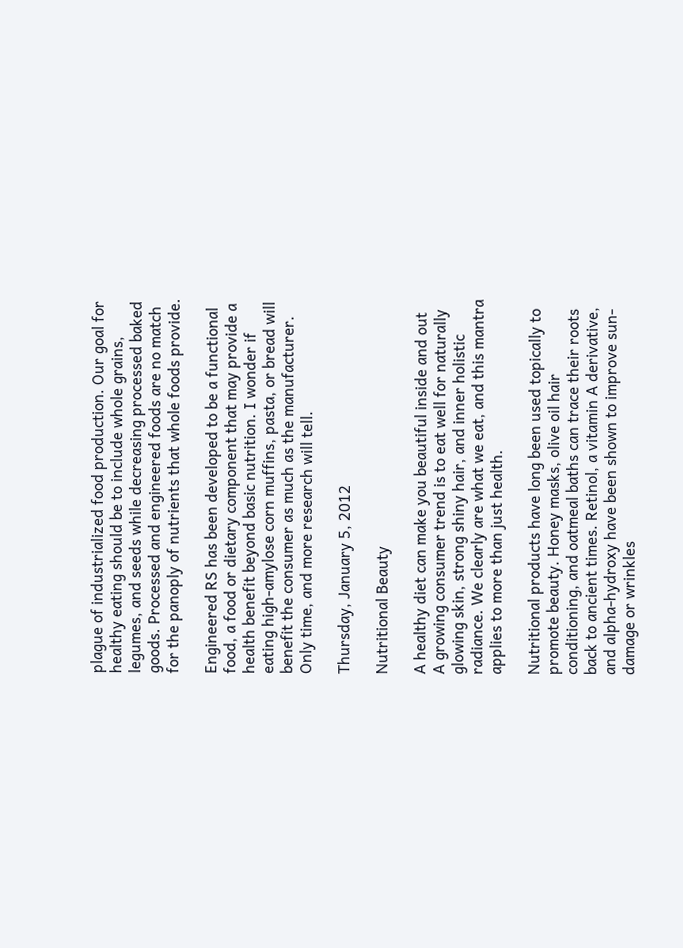plague of industrialized food production. Our goal for healthy eating should be to include whole grains, legumes, and seeds while decreasing processed baked goods. Processed and engineered foods are no match for the panoply of nutrients that whole foods provide.

Engineered RS has been developed to be a functional food, a food or dietary component that may provide a health benefit beyond basic nutrition. I wonder if eating high-amylose corn muffins, pasta, or bread will benefit the consumer as much as the manufacturer. Only time, and more research will tell.

Thursday, January 5, 2012

Nutritional Beauty

A healthy diet can make you beautiful inside and out
A growing consumer trend is to eat well for naturally glowing skin, strong shiny hair, and inner holistic radiance. We clearly are what we eat, and this mantra applies to more than just health.

Nutritional products have long been used topically to promote beauty. Honey masks, olive oil hair conditioning, and oatmeal baths can trace their roots back to ancient times. Retinol, a vitamin A derivative, and alpha-hydroxy have been shown to improve sun-damage or wrinkles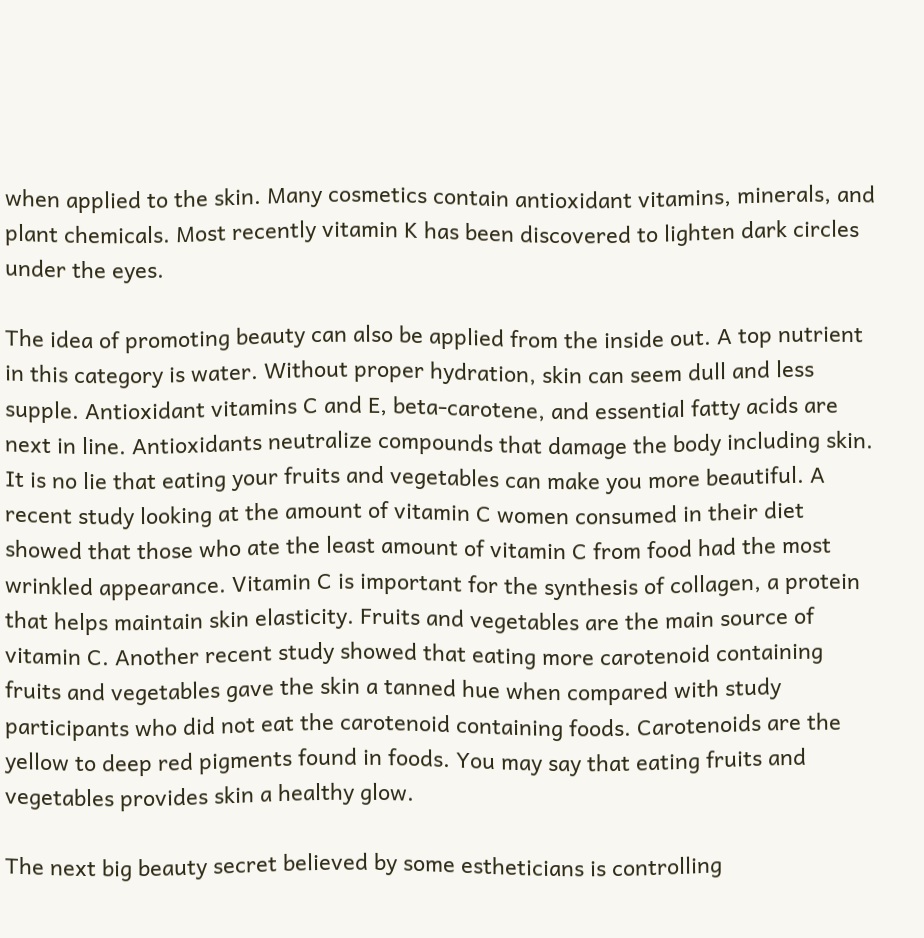when applied to the skin. Many cosmetics contain antioxidant vitamins, minerals, and plant chemicals. Most recently vitamin K has been discovered to lighten dark circles under the eyes.

The idea of promoting beauty can also be applied from the inside out. A top nutrient in this category is water. Without proper hydration, skin can seem dull and less supple. Antioxidant vitamins C and E, beta-carotene, and essential fatty acids are next in line. Antioxidants neutralize compounds that damage the body including skin. It is no lie that eating your fruits and vegetables can make you more beautiful. A recent study looking at the amount of vitamin C women consumed in their diet showed that those who ate the least amount of vitamin C from food had the most wrinkled appearance. Vitamin C is important for the synthesis of collagen, a protein that helps maintain skin elasticity. Fruits and vegetables are the main source of vitamin C. Another recent study showed that eating more carotenoid containing fruits and vegetables gave the skin a tanned hue when compared with study participants who did not eat the carotenoid containing foods. Carotenoids are the yellow to deep red pigments found in foods. You may say that eating fruits and vegetables provides skin a healthy glow.

The next big beauty secret believed by some estheticians is controlling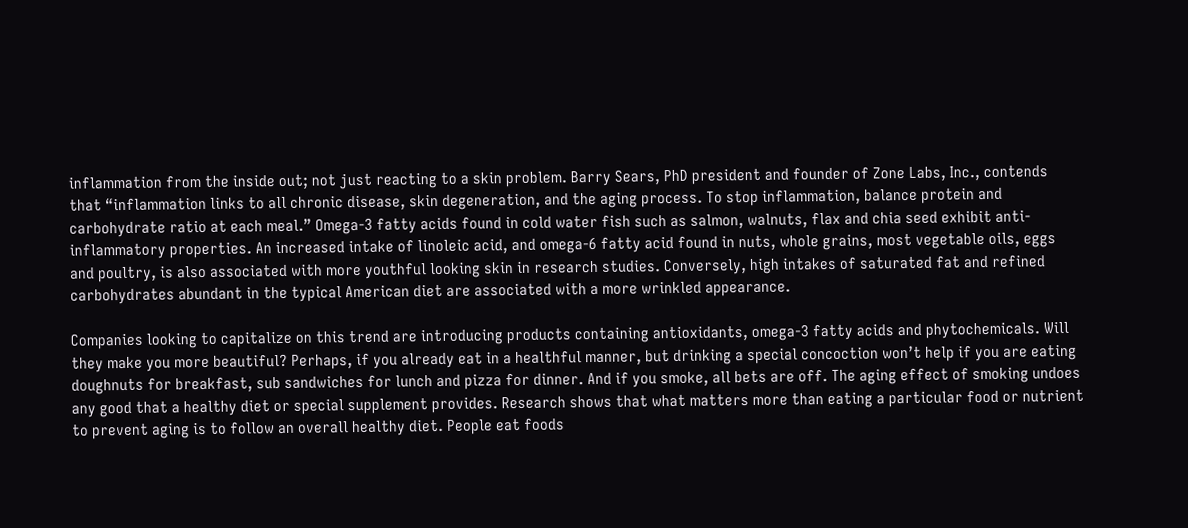inflammation from the inside out; not just reacting to a skin problem. Barry Sears, PhD president and founder of Zone Labs, Inc., contends that “inflammation links to all chronic disease, skin degeneration, and the aging process. To stop inflammation, balance protein and carbohydrate ratio at each meal.” Omega-3 fatty acids found in cold water fish such as salmon, walnuts, flax and chia seed exhibit anti-inflammatory properties. An increased intake of linoleic acid, and omega-6 fatty acid found in nuts, whole grains, most vegetable oils, eggs and poultry, is also associated with more youthful looking skin in research studies. Conversely, high intakes of saturated fat and refined carbohydrates abundant in the typical American diet are associated with a more wrinkled appearance.

Companies looking to capitalize on this trend are introducing products containing antioxidants, omega-3 fatty acids and phytochemicals. Will they make you more beautiful? Perhaps, if you already eat in a healthful manner, but drinking a special concoction won’t help if you are eating doughnuts for breakfast, sub sandwiches for lunch and pizza for dinner. And if you smoke, all bets are off. The aging effect of smoking undoes any good that a healthy diet or special supplement provides. Research shows that what matters more than eating a particular food or nutrient to prevent aging is to follow an overall healthy diet. People eat foods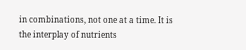in combinations, not one at a time. It is the interplay of nutrients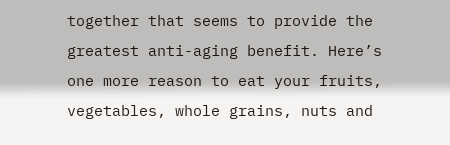together that seems to provide the greatest anti-aging benefit. Here’s one more reason to eat your fruits, vegetables, whole grains, nuts and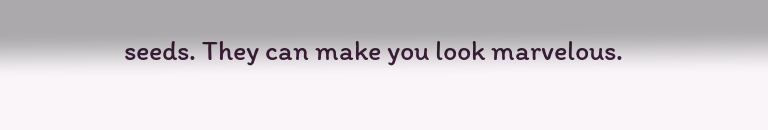seeds. They can make you look marvelous.